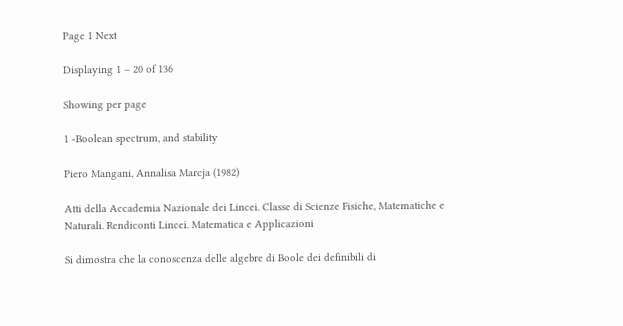Page 1 Next

Displaying 1 – 20 of 136

Showing per page

1 -Boolean spectrum, and stability

Piero Mangani, Annalisa Marcja (1982)

Atti della Accademia Nazionale dei Lincei. Classe di Scienze Fisiche, Matematiche e Naturali. Rendiconti Lincei. Matematica e Applicazioni

Si dimostra che la conoscenza delle algebre di Boole dei definibili di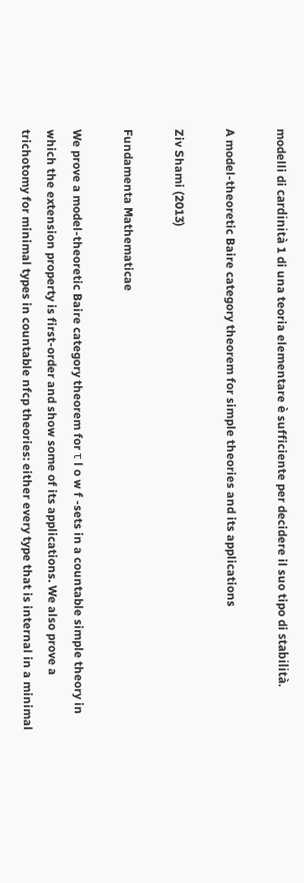modelli di cardinità 1 di una teoria elementare è sufficiente per decidere il suo tipo di stabilità.

A model-theoretic Baire category theorem for simple theories and its applications

Ziv Shami (2013)

Fundamenta Mathematicae

We prove a model-theoretic Baire category theorem for τ l o w f -sets in a countable simple theory in which the extension property is first-order and show some of its applications. We also prove a trichotomy for minimal types in countable nfcp theories: either every type that is internal in a minimal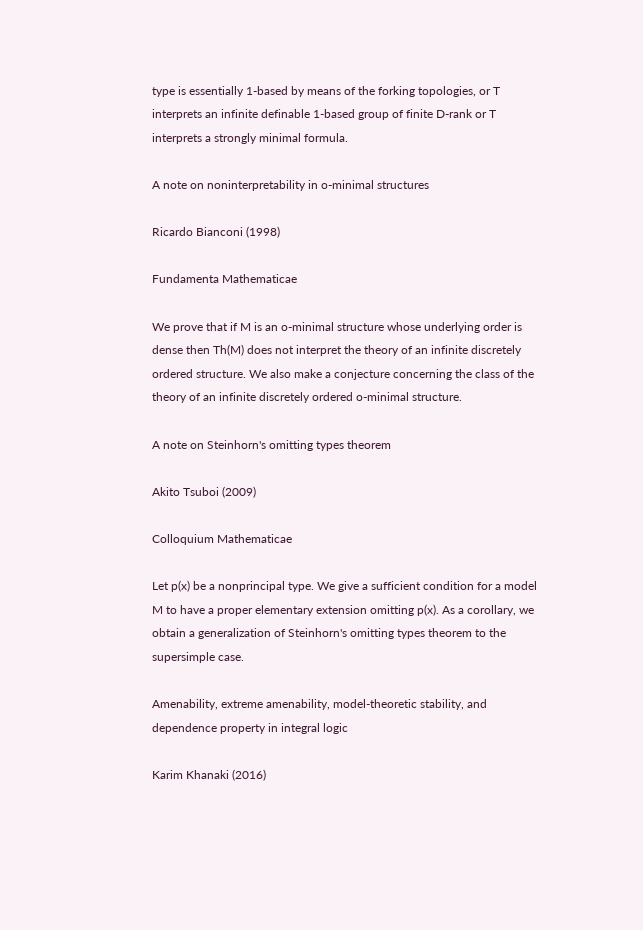type is essentially 1-based by means of the forking topologies, or T interprets an infinite definable 1-based group of finite D-rank or T interprets a strongly minimal formula.

A note on noninterpretability in o-minimal structures

Ricardo Bianconi (1998)

Fundamenta Mathematicae

We prove that if M is an o-minimal structure whose underlying order is dense then Th(M) does not interpret the theory of an infinite discretely ordered structure. We also make a conjecture concerning the class of the theory of an infinite discretely ordered o-minimal structure.

A note on Steinhorn's omitting types theorem

Akito Tsuboi (2009)

Colloquium Mathematicae

Let p(x) be a nonprincipal type. We give a sufficient condition for a model M to have a proper elementary extension omitting p(x). As a corollary, we obtain a generalization of Steinhorn's omitting types theorem to the supersimple case.

Amenability, extreme amenability, model-theoretic stability, and dependence property in integral logic

Karim Khanaki (2016)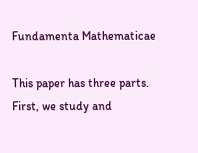Fundamenta Mathematicae

This paper has three parts. First, we study and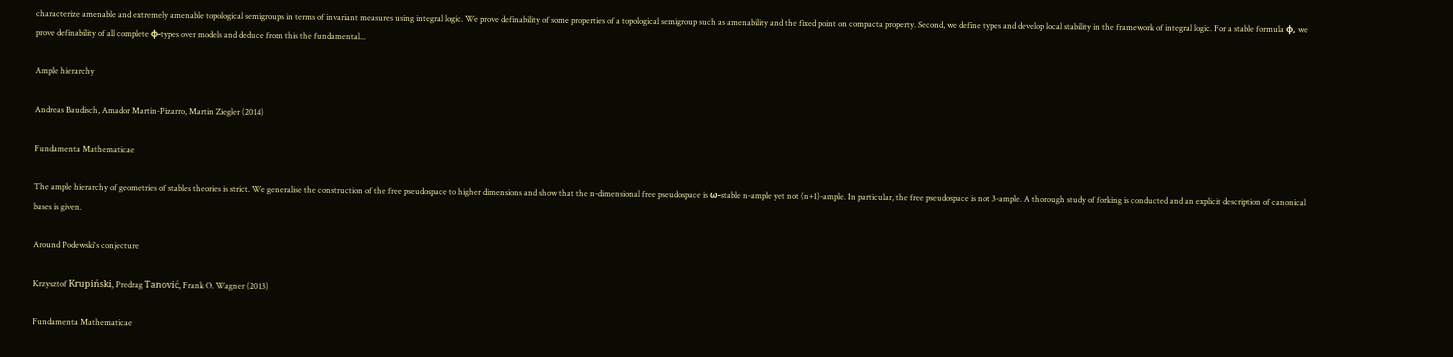characterize amenable and extremely amenable topological semigroups in terms of invariant measures using integral logic. We prove definability of some properties of a topological semigroup such as amenability and the fixed point on compacta property. Second, we define types and develop local stability in the framework of integral logic. For a stable formula ϕ, we prove definability of all complete ϕ-types over models and deduce from this the fundamental...

Ample hierarchy

Andreas Baudisch, Amador Martin-Pizarro, Martin Ziegler (2014)

Fundamenta Mathematicae

The ample hierarchy of geometries of stables theories is strict. We generalise the construction of the free pseudospace to higher dimensions and show that the n-dimensional free pseudospace is ω-stable n-ample yet not (n+1)-ample. In particular, the free pseudospace is not 3-ample. A thorough study of forking is conducted and an explicit description of canonical bases is given.

Around Podewski's conjecture

Krzysztof Krupiński, Predrag Tanović, Frank O. Wagner (2013)

Fundamenta Mathematicae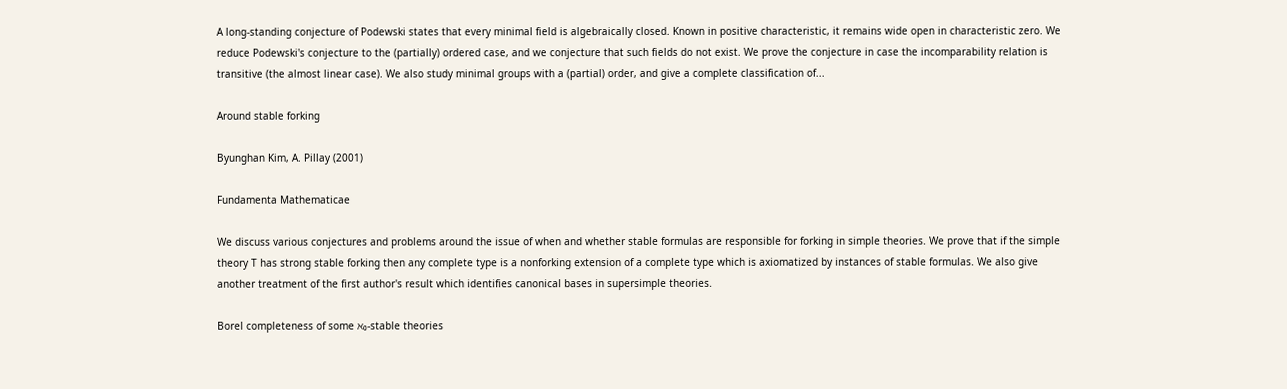A long-standing conjecture of Podewski states that every minimal field is algebraically closed. Known in positive characteristic, it remains wide open in characteristic zero. We reduce Podewski's conjecture to the (partially) ordered case, and we conjecture that such fields do not exist. We prove the conjecture in case the incomparability relation is transitive (the almost linear case). We also study minimal groups with a (partial) order, and give a complete classification of...

Around stable forking

Byunghan Kim, A. Pillay (2001)

Fundamenta Mathematicae

We discuss various conjectures and problems around the issue of when and whether stable formulas are responsible for forking in simple theories. We prove that if the simple theory T has strong stable forking then any complete type is a nonforking extension of a complete type which is axiomatized by instances of stable formulas. We also give another treatment of the first author's result which identifies canonical bases in supersimple theories.

Borel completeness of some ℵ₀-stable theories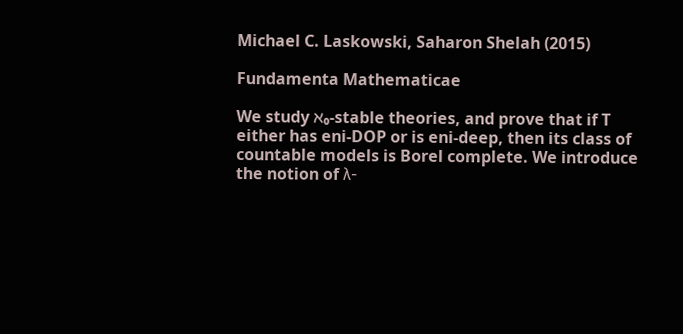Michael C. Laskowski, Saharon Shelah (2015)

Fundamenta Mathematicae

We study ℵ₀-stable theories, and prove that if T either has eni-DOP or is eni-deep, then its class of countable models is Borel complete. We introduce the notion of λ-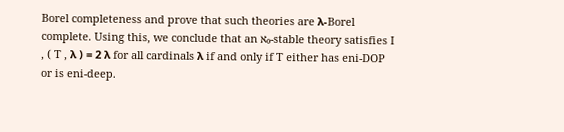Borel completeness and prove that such theories are λ-Borel complete. Using this, we conclude that an ℵ₀-stable theory satisfies I , ( T , λ ) = 2 λ for all cardinals λ if and only if T either has eni-DOP or is eni-deep.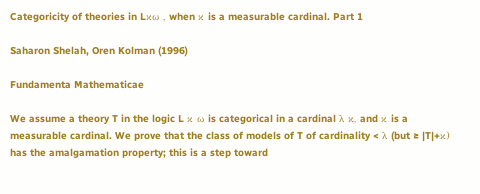Categoricity of theories in Lκω , when κ is a measurable cardinal. Part 1

Saharon Shelah, Oren Kolman (1996)

Fundamenta Mathematicae

We assume a theory T in the logic L κ ω is categorical in a cardinal λ κ, and κ is a measurable cardinal. We prove that the class of models of T of cardinality < λ (but ≥ |T|+κ) has the amalgamation property; this is a step toward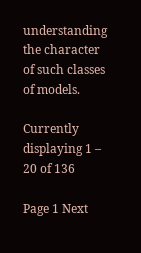understanding the character of such classes of models.

Currently displaying 1 – 20 of 136

Page 1 Next